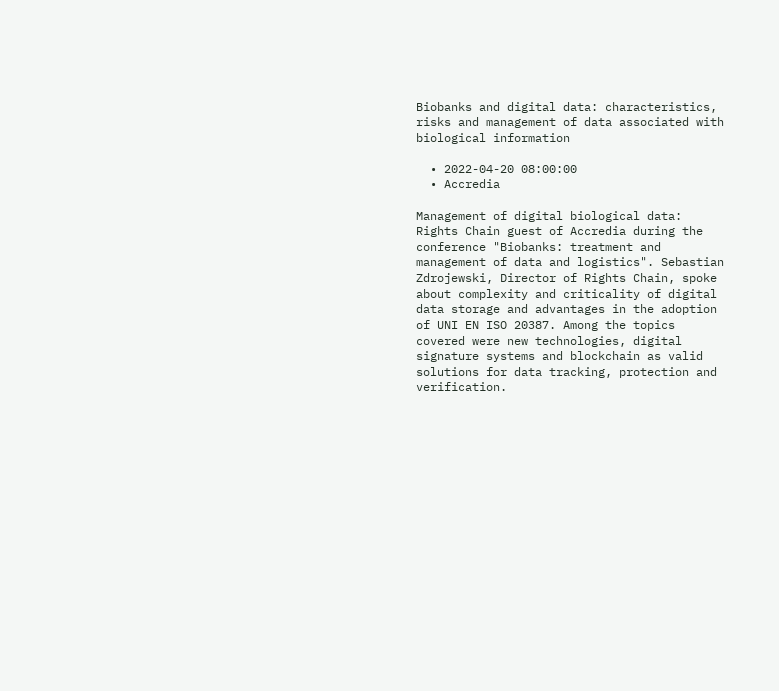Biobanks and digital data: characteristics, risks and management of data associated with biological information

  • 2022-04-20 08:00:00
  • Accredia

Management of digital biological data: Rights Chain guest of Accredia during the conference "Biobanks: treatment and management of data and logistics". Sebastian Zdrojewski, Director of Rights Chain, spoke about complexity and criticality of digital data storage and advantages in the adoption of UNI EN ISO 20387. Among the topics covered were new technologies, digital signature systems and blockchain as valid solutions for data tracking, protection and verification.